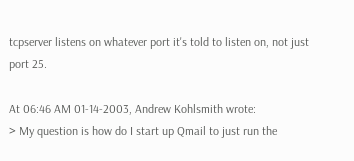tcpserver listens on whatever port it's told to listen on, not just port 25.

At 06:46 AM 01-14-2003, Andrew Kohlsmith wrote:
> My question is how do I start up Qmail to just run the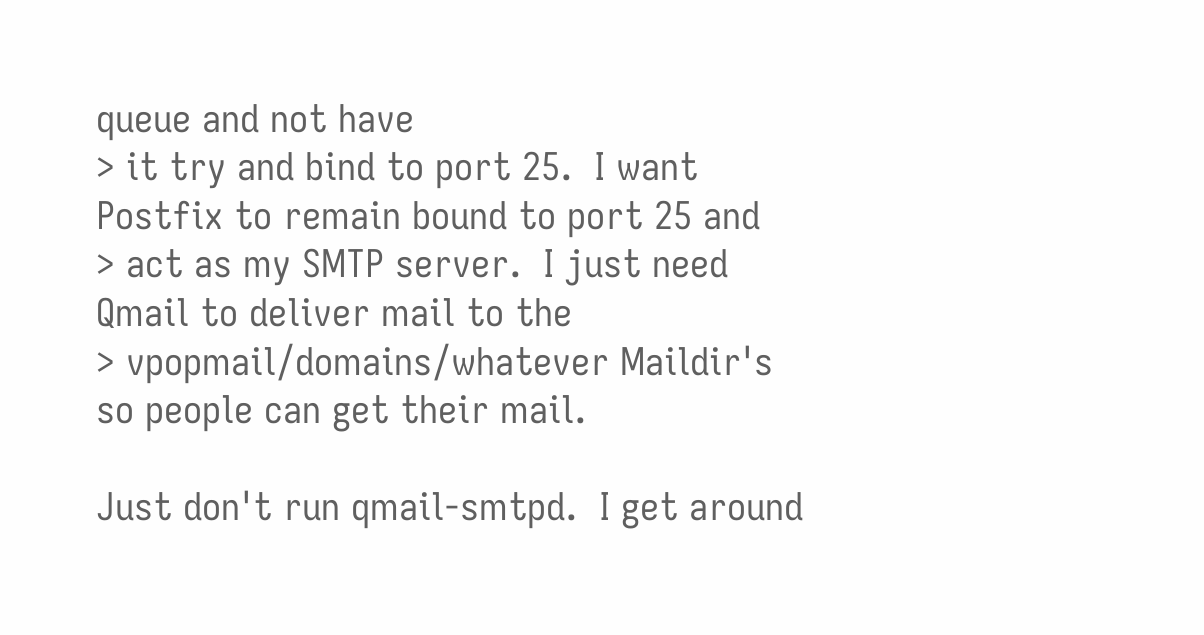queue and not have
> it try and bind to port 25.  I want Postfix to remain bound to port 25 and
> act as my SMTP server.  I just need Qmail to deliver mail to the
> vpopmail/domains/whatever Maildir's so people can get their mail.

Just don't run qmail-smtpd.  I get around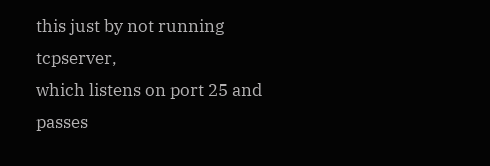this just by not running tcpserver,
which listens on port 25 and passes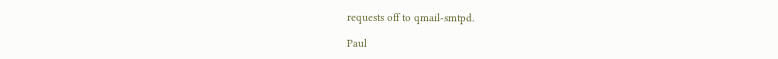requests off to qmail-smtpd.

Paul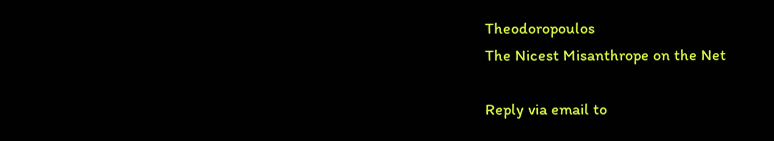Theodoropoulos
The Nicest Misanthrope on the Net

Reply via email to